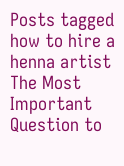Posts tagged how to hire a henna artist
The Most Important Question to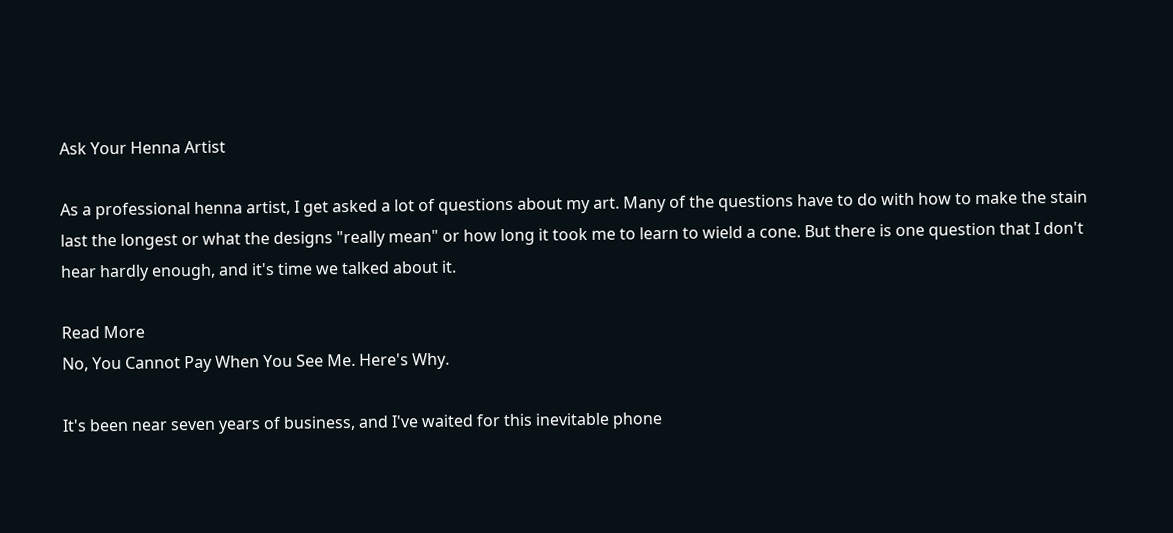Ask Your Henna Artist

As a professional henna artist, I get asked a lot of questions about my art. Many of the questions have to do with how to make the stain last the longest or what the designs "really mean" or how long it took me to learn to wield a cone. But there is one question that I don't hear hardly enough, and it's time we talked about it.

Read More
No, You Cannot Pay When You See Me. Here's Why.

It's been near seven years of business, and I've waited for this inevitable phone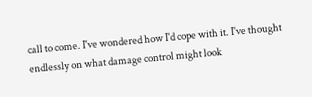call to come. I've wondered how I'd cope with it. I've thought endlessly on what damage control might look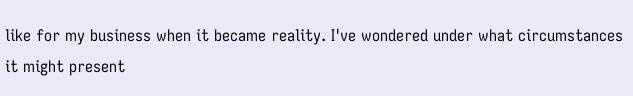like for my business when it became reality. I've wondered under what circumstances it might present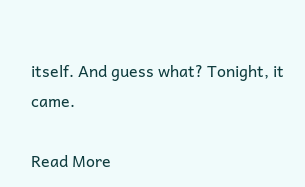itself. And guess what? Tonight, it came.

Read More